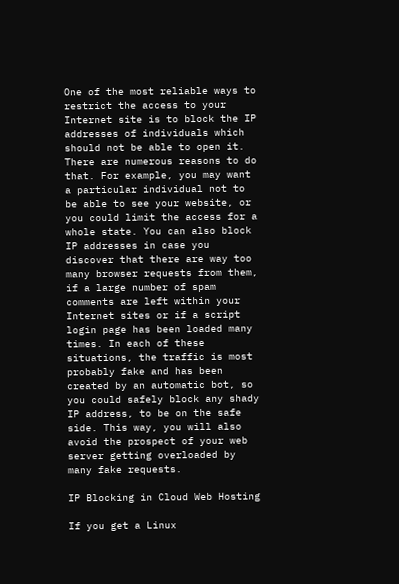One of the most reliable ways to restrict the access to your Internet site is to block the IP addresses of individuals which should not be able to open it. There are numerous reasons to do that. For example, you may want a particular individual not to be able to see your website, or you could limit the access for a whole state. You can also block IP addresses in case you discover that there are way too many browser requests from them, if a large number of spam comments are left within your Internet sites or if a script login page has been loaded many times. In each of these situations, the traffic is most probably fake and has been created by an automatic bot, so you could safely block any shady IP address, to be on the safe side. This way, you will also avoid the prospect of your web server getting overloaded by many fake requests.

IP Blocking in Cloud Web Hosting

If you get a Linux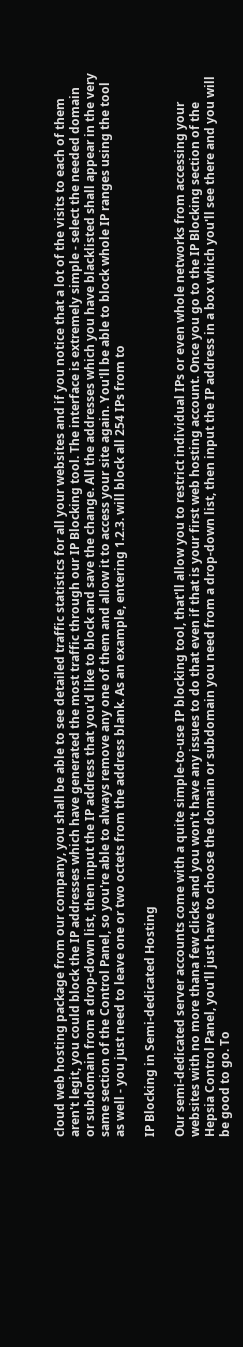cloud web hosting package from our company, you shall be able to see detailed traffic statistics for all your websites and if you notice that a lot of the visits to each of them aren't legit, you could block the IP addresses which have generated the most traffic through our IP Blocking tool. The interface is extremely simple - select the needed domain or subdomain from a drop-down list, then input the IP address that you'd like to block and save the change. All the addresses which you have blacklisted shall appear in the very same section of the Control Panel, so you're able to always remove any one of them and allow it to access your site again. You'll be able to block whole IP ranges using the tool as well - you just need to leave one or two octets from the address blank. As an example, entering 1.2.3. will block all 254 IPs from to

IP Blocking in Semi-dedicated Hosting

Our semi-dedicated server accounts come with a quite simple-to-use IP blocking tool, that'll allow you to restrict individual IPs or even whole networks from accessing your websites with no more thana few clicks and you won't have any issues to do that even if that is your first web hosting account. Once you go to the IP Blocking section of the Hepsia Control Panel, you'll just have to choose the domain or subdomain you need from a drop-down list, then input the IP address in a box which you'll see there and you will be good to go. To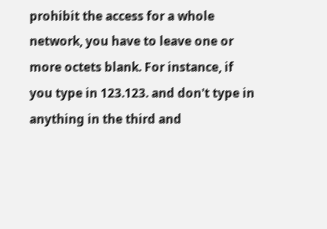prohibit the access for a whole network, you have to leave one or more octets blank. For instance, if you type in 123.123. and don't type in anything in the third and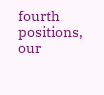fourth positions, our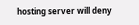hosting server will deny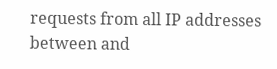requests from all IP addresses between and